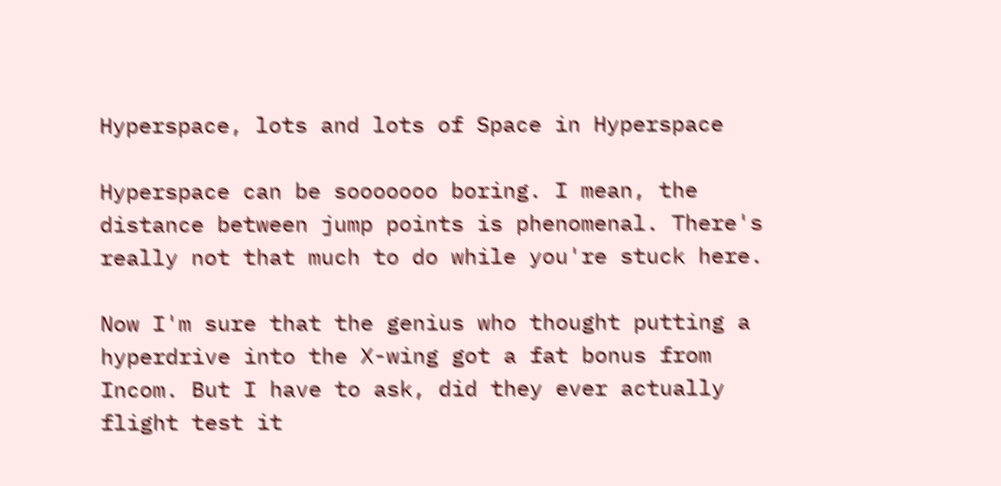Hyperspace, lots and lots of Space in Hyperspace

Hyperspace can be sooooooo boring. I mean, the distance between jump points is phenomenal. There's really not that much to do while you're stuck here.

Now I'm sure that the genius who thought putting a hyperdrive into the X-wing got a fat bonus from Incom. But I have to ask, did they ever actually flight test it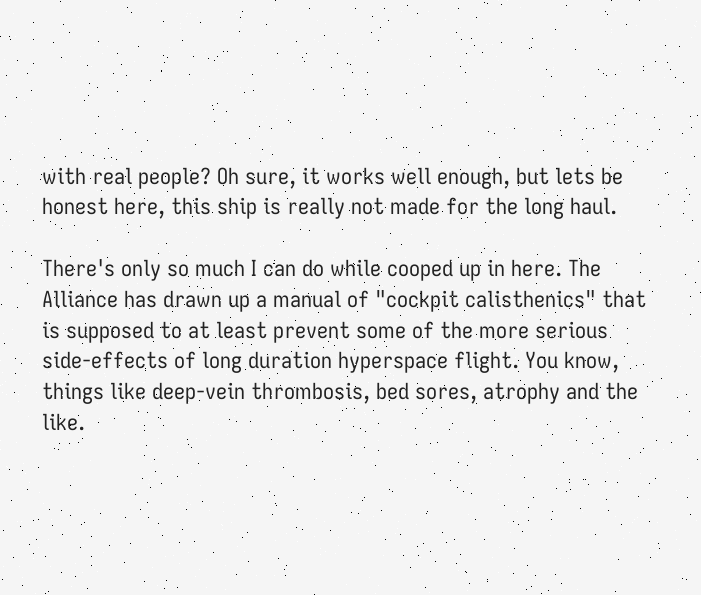with real people? Oh sure, it works well enough, but lets be honest here, this ship is really not made for the long haul.

There's only so much I can do while cooped up in here. The Alliance has drawn up a manual of "cockpit calisthenics" that is supposed to at least prevent some of the more serious side-effects of long duration hyperspace flight. You know, things like deep-vein thrombosis, bed sores, atrophy and the like.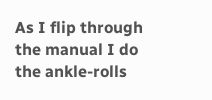As I flip through the manual I do the ankle-rolls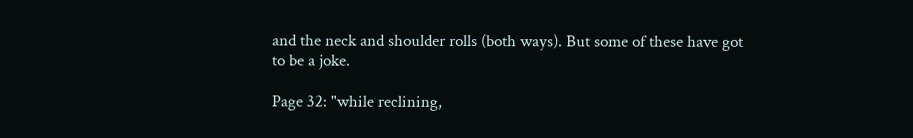and the neck and shoulder rolls (both ways). But some of these have got to be a joke.

Page 32: "while reclining,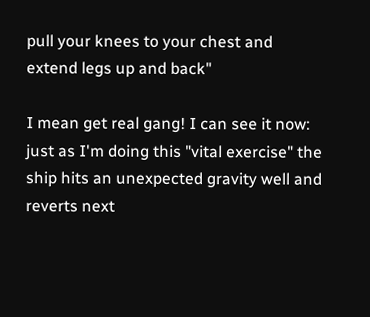pull your knees to your chest and extend legs up and back"

I mean get real gang! I can see it now: just as I'm doing this "vital exercise" the ship hits an unexpected gravity well and reverts next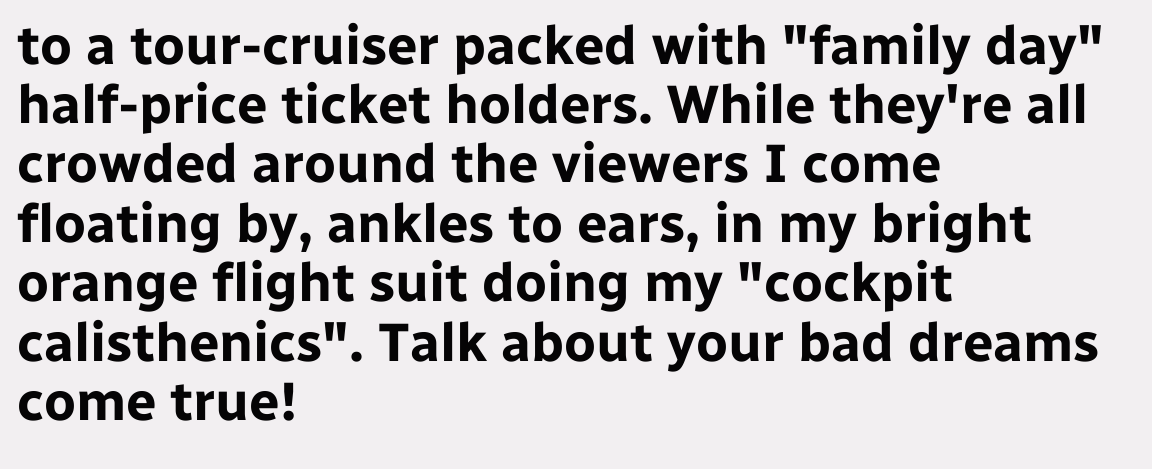to a tour-cruiser packed with "family day" half-price ticket holders. While they're all crowded around the viewers I come floating by, ankles to ears, in my bright orange flight suit doing my "cockpit calisthenics". Talk about your bad dreams come true!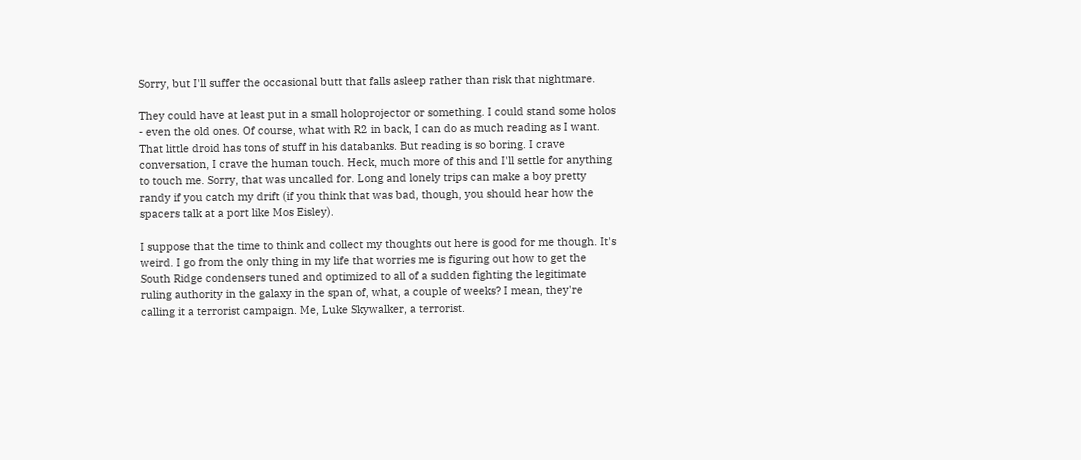Sorry, but I'll suffer the occasional butt that falls asleep rather than risk that nightmare.

They could have at least put in a small holoprojector or something. I could stand some holos - even the old ones. Of course, what with R2 in back, I can do as much reading as I want. That little droid has tons of stuff in his databanks. But reading is so boring. I crave conversation, I crave the human touch. Heck, much more of this and I'll settle for anything to touch me. Sorry, that was uncalled for. Long and lonely trips can make a boy pretty randy if you catch my drift (if you think that was bad, though, you should hear how the spacers talk at a port like Mos Eisley).

I suppose that the time to think and collect my thoughts out here is good for me though. It's weird. I go from the only thing in my life that worries me is figuring out how to get the South Ridge condensers tuned and optimized to all of a sudden fighting the legitimate ruling authority in the galaxy in the span of, what, a couple of weeks? I mean, they're calling it a terrorist campaign. Me, Luke Skywalker, a terrorist.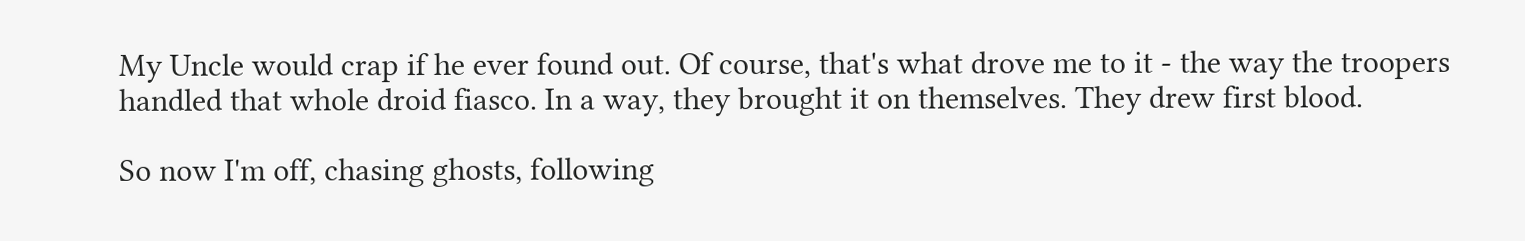My Uncle would crap if he ever found out. Of course, that's what drove me to it - the way the troopers handled that whole droid fiasco. In a way, they brought it on themselves. They drew first blood.

So now I'm off, chasing ghosts, following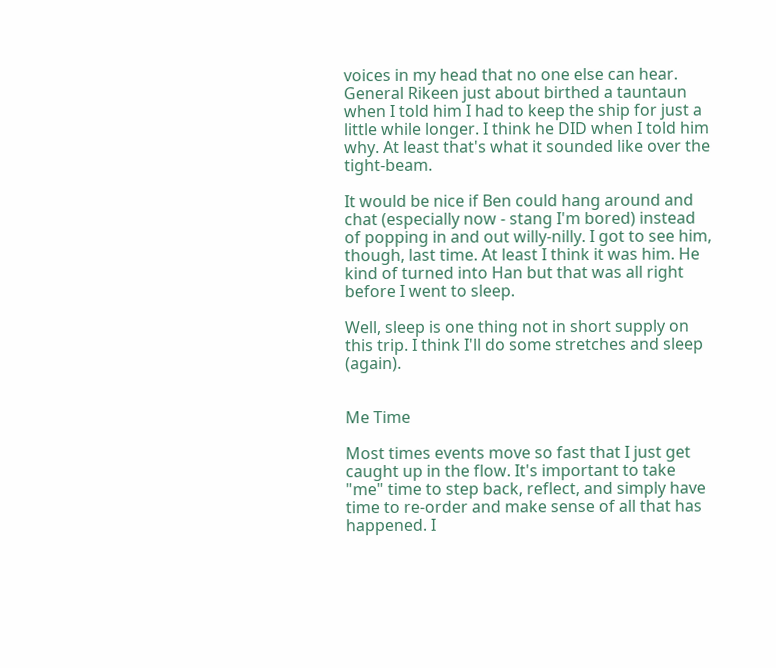voices in my head that no one else can hear. General Rikeen just about birthed a tauntaun when I told him I had to keep the ship for just a little while longer. I think he DID when I told him why. At least that's what it sounded like over the tight-beam.

It would be nice if Ben could hang around and chat (especially now - stang I'm bored) instead of popping in and out willy-nilly. I got to see him, though, last time. At least I think it was him. He kind of turned into Han but that was all right before I went to sleep.

Well, sleep is one thing not in short supply on this trip. I think I'll do some stretches and sleep (again).


Me Time

Most times events move so fast that I just get caught up in the flow. It's important to take "me" time to step back, reflect, and simply have time to re-order and make sense of all that has happened. I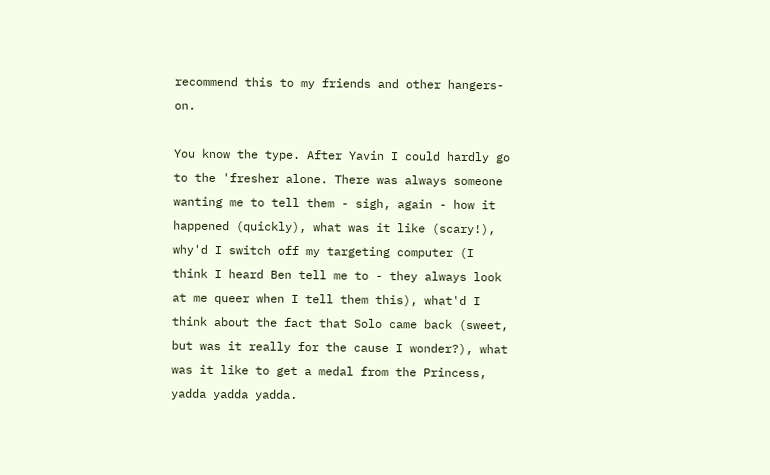recommend this to my friends and other hangers-on.

You know the type. After Yavin I could hardly go to the 'fresher alone. There was always someone wanting me to tell them - sigh, again - how it happened (quickly), what was it like (scary!), why'd I switch off my targeting computer (I think I heard Ben tell me to - they always look at me queer when I tell them this), what'd I think about the fact that Solo came back (sweet, but was it really for the cause I wonder?), what was it like to get a medal from the Princess, yadda yadda yadda.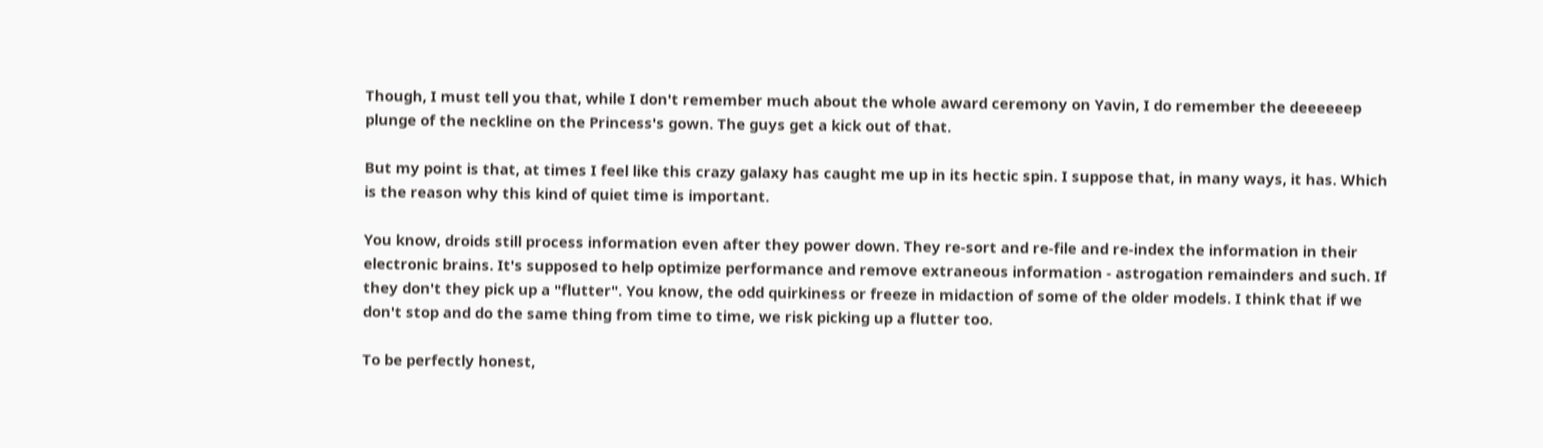Though, I must tell you that, while I don't remember much about the whole award ceremony on Yavin, I do remember the deeeeeep plunge of the neckline on the Princess's gown. The guys get a kick out of that.

But my point is that, at times I feel like this crazy galaxy has caught me up in its hectic spin. I suppose that, in many ways, it has. Which is the reason why this kind of quiet time is important.

You know, droids still process information even after they power down. They re-sort and re-file and re-index the information in their electronic brains. It's supposed to help optimize performance and remove extraneous information - astrogation remainders and such. If they don't they pick up a "flutter". You know, the odd quirkiness or freeze in midaction of some of the older models. I think that if we don't stop and do the same thing from time to time, we risk picking up a flutter too.

To be perfectly honest,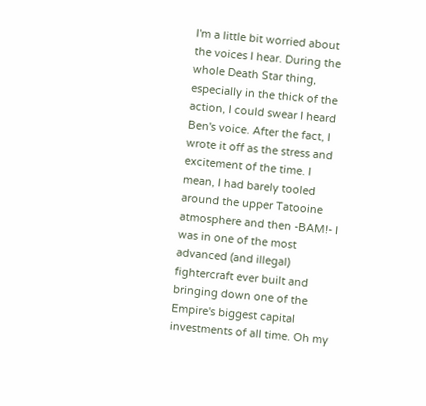I'm a little bit worried about the voices I hear. During the whole Death Star thing, especially in the thick of the action, I could swear I heard Ben's voice. After the fact, I wrote it off as the stress and excitement of the time. I mean, I had barely tooled around the upper Tatooine atmosphere and then -BAM!- I was in one of the most advanced (and illegal) fightercraft ever built and bringing down one of the Empire's biggest capital investments of all time. Oh my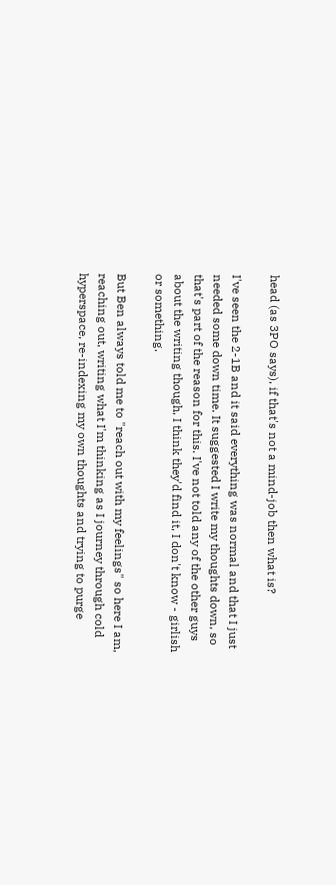head (as 3PO says), if that's not a mind-job then what is?

I've seen the 2-1B and it said everything was normal and that I just needed some down time. It suggested I write my thoughts down, so that's part of the reason for this. I've not told any of the other guys about the writing though, I think they'd find it, I don't know - girlish or something.

But Ben always told me to "reach out with my feelings" so here I am, reaching out, writing what I'm thinking as I journey through cold hyperspace, re-indexing my own thoughts and trying to purge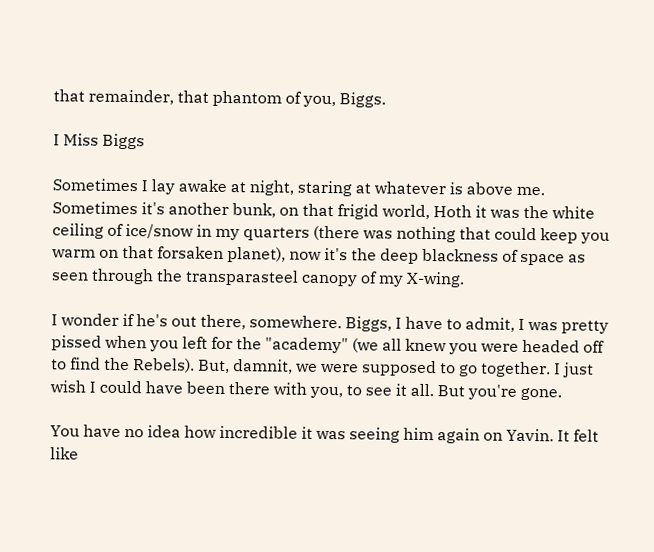that remainder, that phantom of you, Biggs.

I Miss Biggs

Sometimes I lay awake at night, staring at whatever is above me. Sometimes it's another bunk, on that frigid world, Hoth it was the white ceiling of ice/snow in my quarters (there was nothing that could keep you warm on that forsaken planet), now it's the deep blackness of space as seen through the transparasteel canopy of my X-wing.

I wonder if he's out there, somewhere. Biggs, I have to admit, I was pretty pissed when you left for the "academy" (we all knew you were headed off to find the Rebels). But, damnit, we were supposed to go together. I just wish I could have been there with you, to see it all. But you're gone.

You have no idea how incredible it was seeing him again on Yavin. It felt like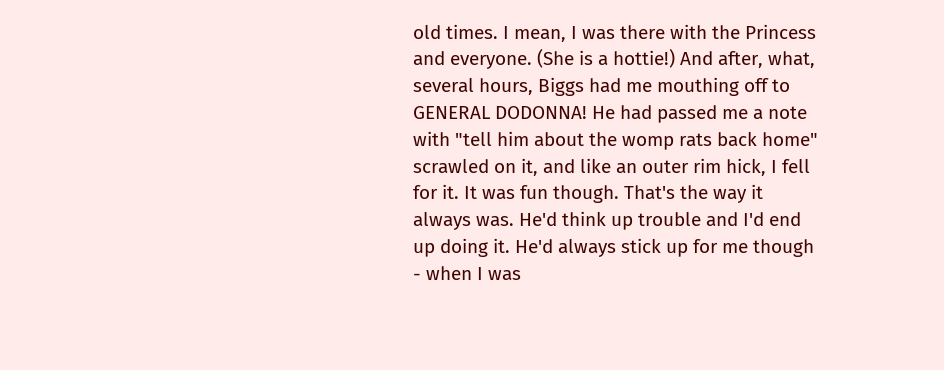old times. I mean, I was there with the Princess and everyone. (She is a hottie!) And after, what, several hours, Biggs had me mouthing off to GENERAL DODONNA! He had passed me a note with "tell him about the womp rats back home" scrawled on it, and like an outer rim hick, I fell for it. It was fun though. That's the way it always was. He'd think up trouble and I'd end up doing it. He'd always stick up for me though - when I was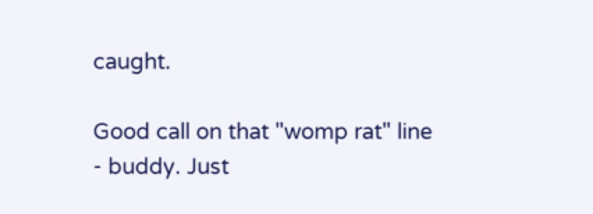caught.

Good call on that "womp rat" line - buddy. Just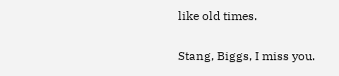like old times.

Stang, Biggs, I miss you.